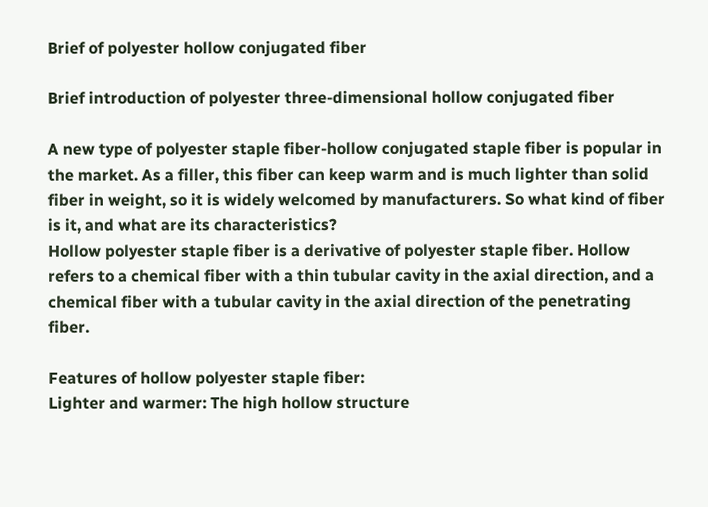Brief of polyester hollow conjugated fiber

Brief introduction of polyester three-dimensional hollow conjugated fiber

A new type of polyester staple fiber-hollow conjugated staple fiber is popular in the market. As a filler, this fiber can keep warm and is much lighter than solid fiber in weight, so it is widely welcomed by manufacturers. So what kind of fiber is it, and what are its characteristics?
Hollow polyester staple fiber is a derivative of polyester staple fiber. Hollow refers to a chemical fiber with a thin tubular cavity in the axial direction, and a chemical fiber with a tubular cavity in the axial direction of the penetrating fiber.

Features of hollow polyester staple fiber:
Lighter and warmer: The high hollow structure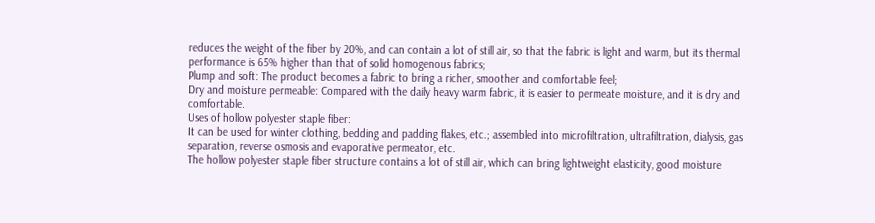reduces the weight of the fiber by 20%, and can contain a lot of still air, so that the fabric is light and warm, but its thermal performance is 65% higher than that of solid homogenous fabrics;
Plump and soft: The product becomes a fabric to bring a richer, smoother and comfortable feel;
Dry and moisture permeable: Compared with the daily heavy warm fabric, it is easier to permeate moisture, and it is dry and comfortable.
Uses of hollow polyester staple fiber:
It can be used for winter clothing, bedding and padding flakes, etc.; assembled into microfiltration, ultrafiltration, dialysis, gas separation, reverse osmosis and evaporative permeator, etc.
The hollow polyester staple fiber structure contains a lot of still air, which can bring lightweight elasticity, good moisture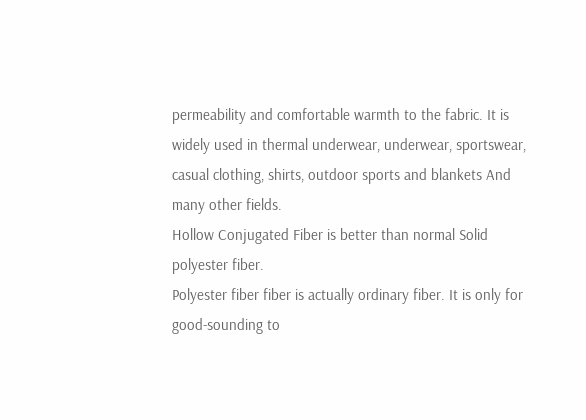permeability and comfortable warmth to the fabric. It is widely used in thermal underwear, underwear, sportswear, casual clothing, shirts, outdoor sports and blankets And many other fields.
Hollow Conjugated Fiber is better than normal Solid polyester fiber.
Polyester fiber fiber is actually ordinary fiber. It is only for good-sounding to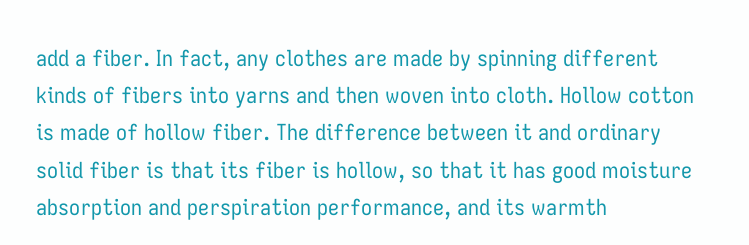add a fiber. In fact, any clothes are made by spinning different kinds of fibers into yarns and then woven into cloth. Hollow cotton is made of hollow fiber. The difference between it and ordinary solid fiber is that its fiber is hollow, so that it has good moisture absorption and perspiration performance, and its warmth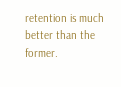retention is much better than the former.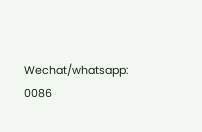Wechat/whatsapp: 0086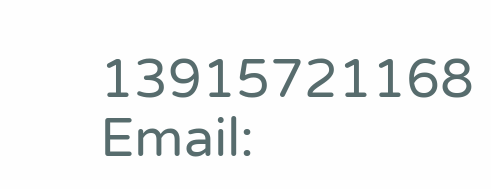13915721168   Email: